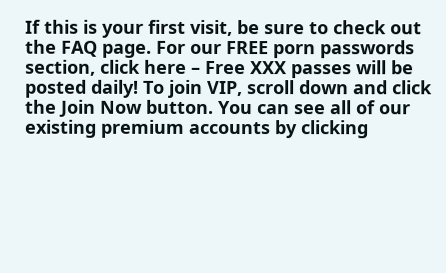If this is your first visit, be sure to check out the FAQ page. For our FREE porn passwords section, click here – Free XXX passes will be posted daily! To join VIP, scroll down and click the Join Now button. You can see all of our existing premium accounts by clicking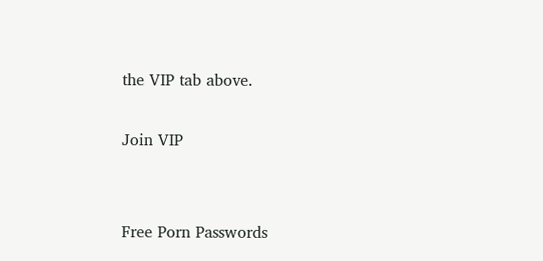the VIP tab above.

Join VIP


Free Porn Passwords